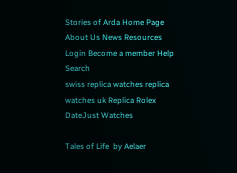Stories of Arda Home Page
About Us News Resources Login Become a member Help Search
swiss replica watches replica watches uk Replica Rolex DateJust Watches

Tales of Life  by Aelaer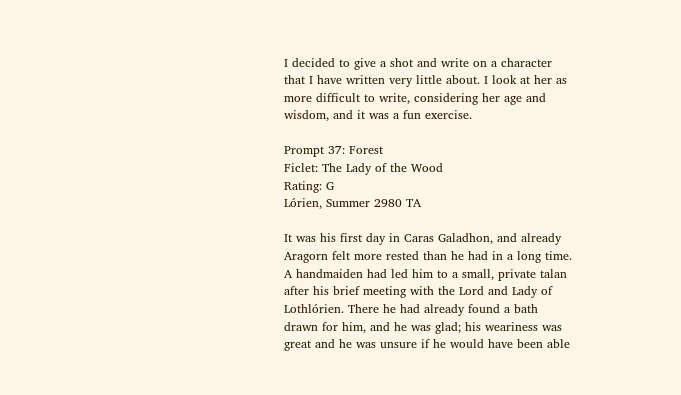I decided to give a shot and write on a character that I have written very little about. I look at her as more difficult to write, considering her age and wisdom, and it was a fun exercise.

Prompt 37: Forest
Ficlet: The Lady of the Wood
Rating: G
Lórien, Summer 2980 TA

It was his first day in Caras Galadhon, and already Aragorn felt more rested than he had in a long time. A handmaiden had led him to a small, private talan after his brief meeting with the Lord and Lady of Lothlórien. There he had already found a bath drawn for him, and he was glad; his weariness was great and he was unsure if he would have been able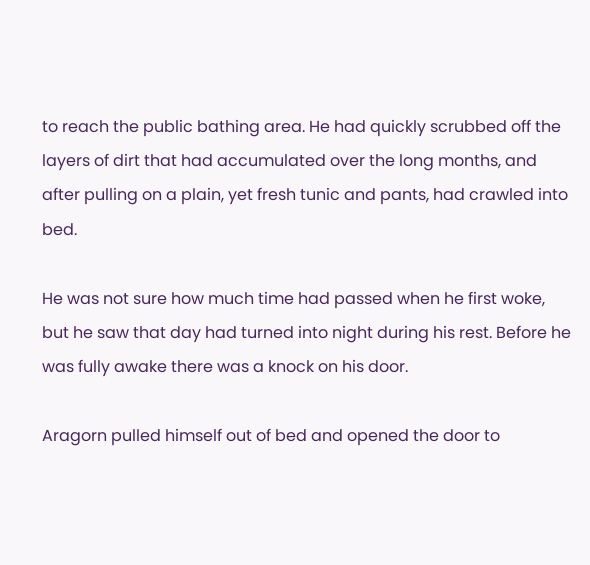to reach the public bathing area. He had quickly scrubbed off the layers of dirt that had accumulated over the long months, and after pulling on a plain, yet fresh tunic and pants, had crawled into bed.

He was not sure how much time had passed when he first woke, but he saw that day had turned into night during his rest. Before he was fully awake there was a knock on his door.

Aragorn pulled himself out of bed and opened the door to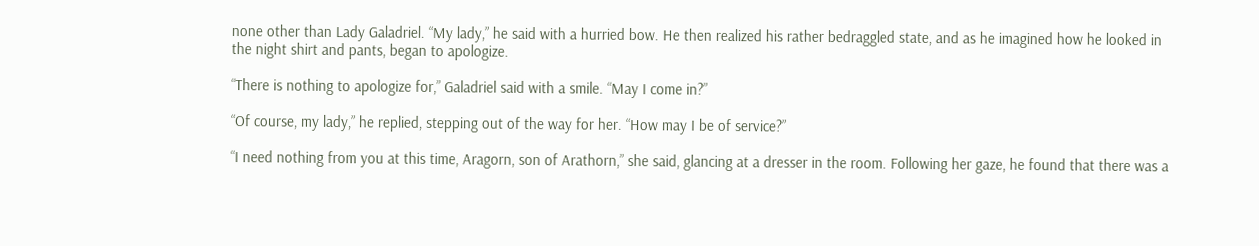none other than Lady Galadriel. “My lady,” he said with a hurried bow. He then realized his rather bedraggled state, and as he imagined how he looked in the night shirt and pants, began to apologize.

“There is nothing to apologize for,” Galadriel said with a smile. “May I come in?”

“Of course, my lady,” he replied, stepping out of the way for her. “How may I be of service?”

“I need nothing from you at this time, Aragorn, son of Arathorn,” she said, glancing at a dresser in the room. Following her gaze, he found that there was a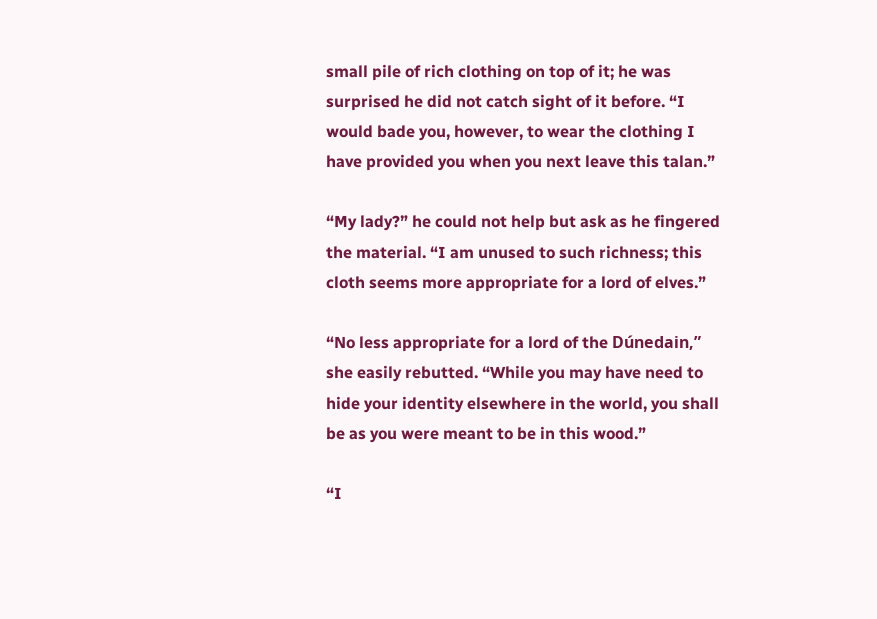small pile of rich clothing on top of it; he was surprised he did not catch sight of it before. “I would bade you, however, to wear the clothing I have provided you when you next leave this talan.”

“My lady?” he could not help but ask as he fingered the material. “I am unused to such richness; this cloth seems more appropriate for a lord of elves.”

“No less appropriate for a lord of the Dúnedain,” she easily rebutted. “While you may have need to hide your identity elsewhere in the world, you shall be as you were meant to be in this wood.”

“I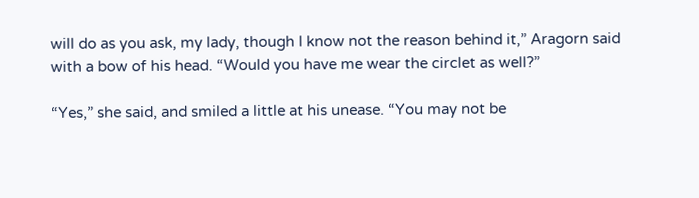will do as you ask, my lady, though I know not the reason behind it,” Aragorn said with a bow of his head. “Would you have me wear the circlet as well?”

“Yes,” she said, and smiled a little at his unease. “You may not be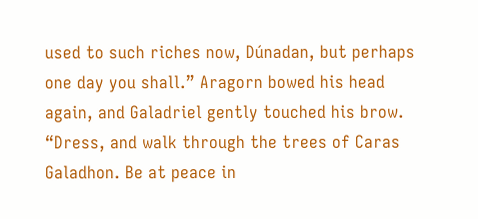used to such riches now, Dúnadan, but perhaps one day you shall.” Aragorn bowed his head again, and Galadriel gently touched his brow. “Dress, and walk through the trees of Caras Galadhon. Be at peace in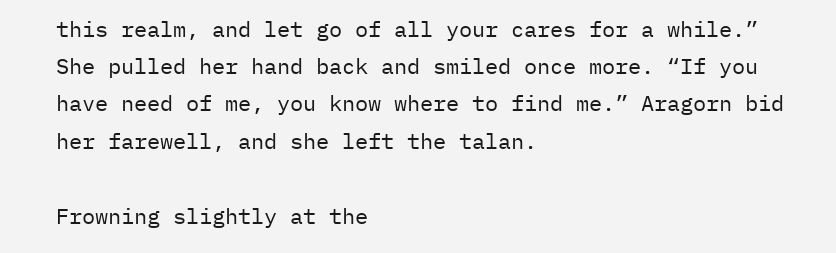this realm, and let go of all your cares for a while.” She pulled her hand back and smiled once more. “If you have need of me, you know where to find me.” Aragorn bid her farewell, and she left the talan.

Frowning slightly at the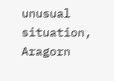unusual situation, Aragorn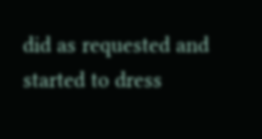did as requested and started to dress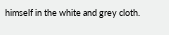himself in the white and grey cloth.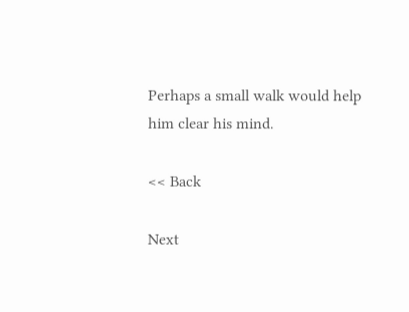Perhaps a small walk would help him clear his mind.

<< Back

Next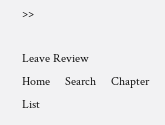>>

Leave Review
Home     Search     Chapter List